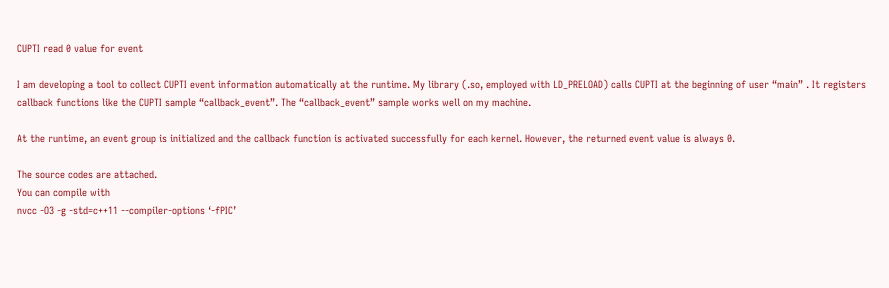CUPTI read 0 value for event

I am developing a tool to collect CUPTI event information automatically at the runtime. My library (.so, employed with LD_PRELOAD) calls CUPTI at the beginning of user “main” . It registers callback functions like the CUPTI sample “callback_event”. The “callback_event” sample works well on my machine.

At the runtime, an event group is initialized and the callback function is activated successfully for each kernel. However, the returned event value is always 0.

The source codes are attached.
You can compile with
nvcc -O3 -g -std=c++11 --compiler-options ‘-fPIC’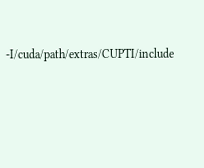-I/cuda/path/extras/CUPTI/include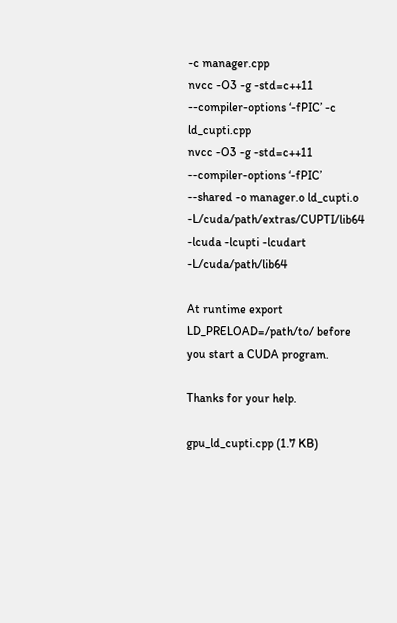-c manager.cpp
nvcc -O3 -g -std=c++11 --compiler-options ‘-fPIC’ -c ld_cupti.cpp
nvcc -O3 -g -std=c++11 --compiler-options ‘-fPIC’ --shared -o manager.o ld_cupti.o -L/cuda/path/extras/CUPTI/lib64 -lcuda -lcupti -lcudart -L/cuda/path/lib64

At runtime export LD_PRELOAD=/path/to/ before you start a CUDA program.

Thanks for your help.

gpu_ld_cupti.cpp (1.7 KB)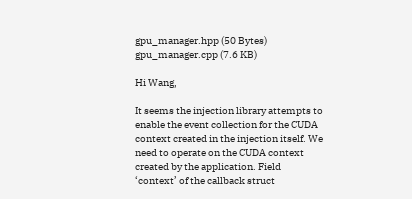gpu_manager.hpp (50 Bytes) gpu_manager.cpp (7.6 KB)

Hi Wang,

It seems the injection library attempts to enable the event collection for the CUDA context created in the injection itself. We need to operate on the CUDA context created by the application. Field ‘context’ of the callback struct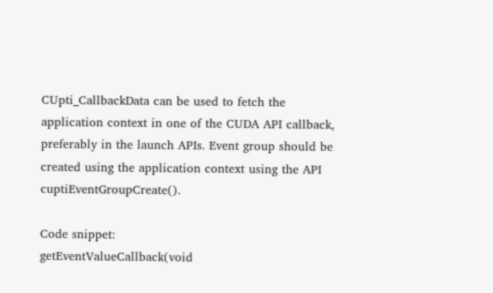CUpti_CallbackData can be used to fetch the application context in one of the CUDA API callback, preferably in the launch APIs. Event group should be created using the application context using the API cuptiEventGroupCreate().

Code snippet:
getEventValueCallback(void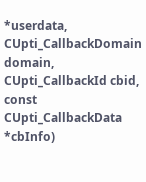*userdata, CUpti_CallbackDomain domain,
CUpti_CallbackId cbid, const CUpti_CallbackData *cbInfo)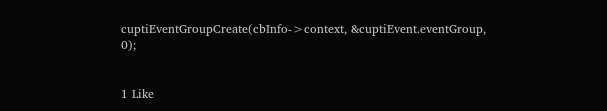cuptiEventGroupCreate(cbInfo->context, &cuptiEvent.eventGroup, 0);


1 Like